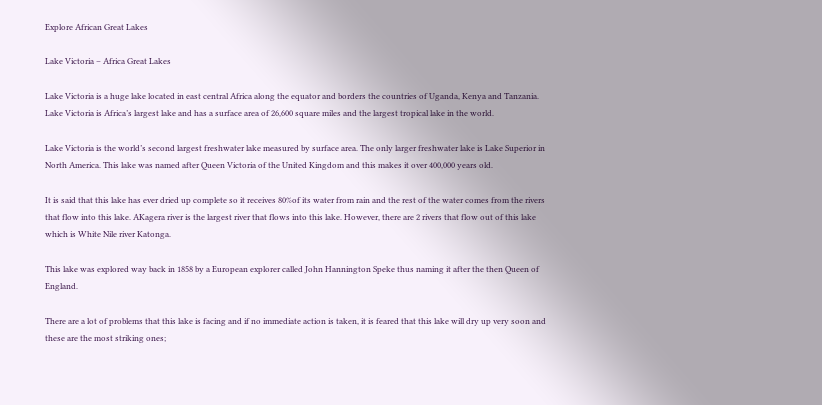Explore African Great Lakes

Lake Victoria – Africa Great Lakes

Lake Victoria is a huge lake located in east central Africa along the equator and borders the countries of Uganda, Kenya and Tanzania. Lake Victoria is Africa’s largest lake and has a surface area of 26,600 square miles and the largest tropical lake in the world.

Lake Victoria is the world’s second largest freshwater lake measured by surface area. The only larger freshwater lake is Lake Superior in North America. This lake was named after Queen Victoria of the United Kingdom and this makes it over 400,000 years old.

It is said that this lake has ever dried up complete so it receives 80%of its water from rain and the rest of the water comes from the rivers that flow into this lake. AKagera river is the largest river that flows into this lake. However, there are 2 rivers that flow out of this lake which is White Nile river Katonga.

This lake was explored way back in 1858 by a European explorer called John Hannington Speke thus naming it after the then Queen of England.

There are a lot of problems that this lake is facing and if no immediate action is taken, it is feared that this lake will dry up very soon and these are the most striking ones;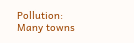Pollution: Many towns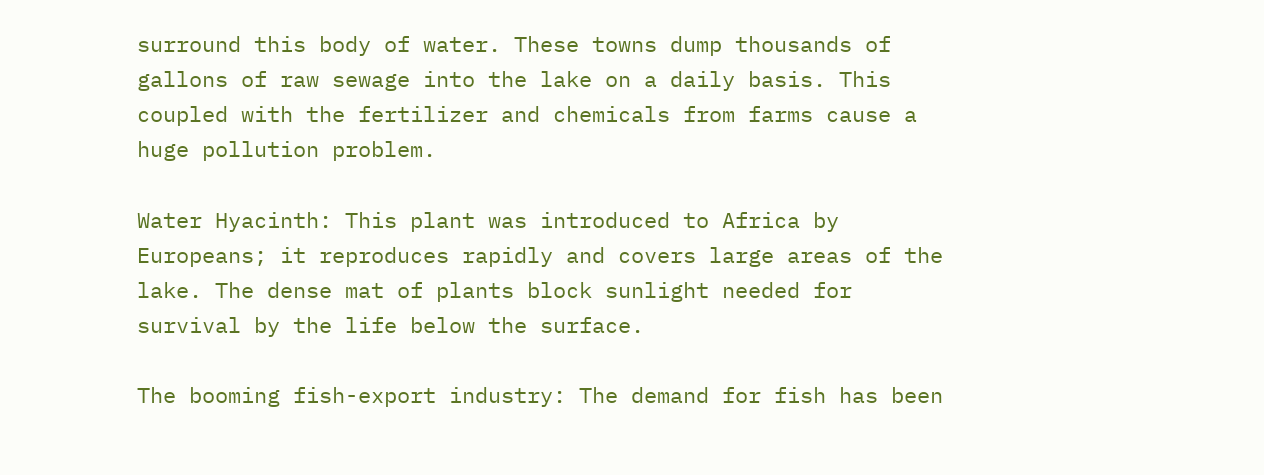surround this body of water. These towns dump thousands of gallons of raw sewage into the lake on a daily basis. This coupled with the fertilizer and chemicals from farms cause a huge pollution problem.

Water Hyacinth: This plant was introduced to Africa by Europeans; it reproduces rapidly and covers large areas of the lake. The dense mat of plants block sunlight needed for survival by the life below the surface.

The booming fish-export industry: The demand for fish has been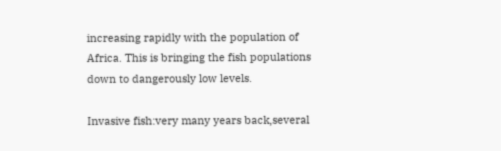increasing rapidly with the population of Africa. This is bringing the fish populations down to dangerously low levels.

Invasive fish:very many years back,several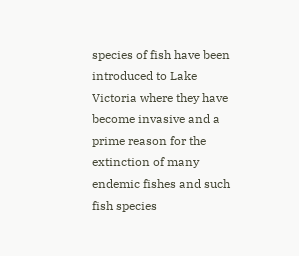species of fish have been introduced to Lake Victoria where they have become invasive and a prime reason for the extinction of many endemic fishes and such fish species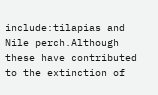include:tilapias and Nile perch.Although these have contributed to the extinction of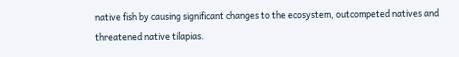native fish by causing significant changes to the ecosystem, outcompeted natives and threatened native tilapias.